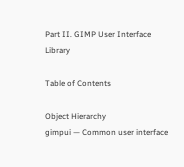Part II. GIMP User Interface Library

Table of Contents

Object Hierarchy
gimpui — Common user interface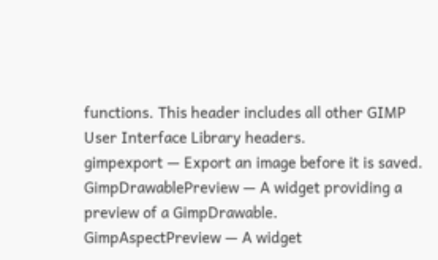functions. This header includes all other GIMP User Interface Library headers.
gimpexport — Export an image before it is saved.
GimpDrawablePreview — A widget providing a preview of a GimpDrawable.
GimpAspectPreview — A widget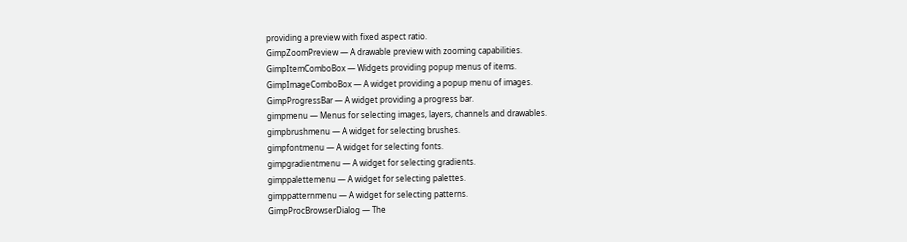providing a preview with fixed aspect ratio.
GimpZoomPreview — A drawable preview with zooming capabilities.
GimpItemComboBox — Widgets providing popup menus of items.
GimpImageComboBox — A widget providing a popup menu of images.
GimpProgressBar — A widget providing a progress bar.
gimpmenu — Menus for selecting images, layers, channels and drawables.
gimpbrushmenu — A widget for selecting brushes.
gimpfontmenu — A widget for selecting fonts.
gimpgradientmenu — A widget for selecting gradients.
gimppalettemenu — A widget for selecting palettes.
gimppatternmenu — A widget for selecting patterns.
GimpProcBrowserDialog — The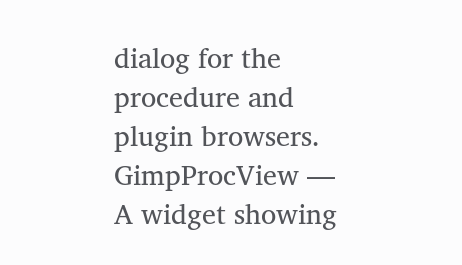dialog for the procedure and plugin browsers.
GimpProcView — A widget showing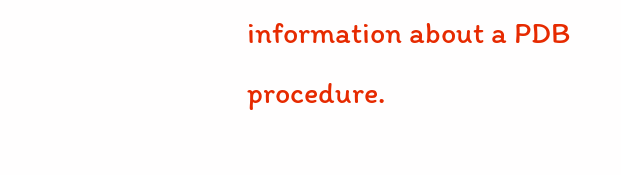information about a PDB procedure.